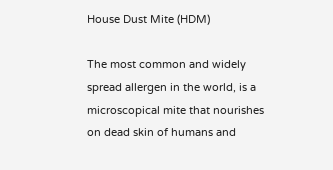House Dust Mite (HDM)

The most common and widely spread allergen in the world, is a microscopical mite that nourishes on dead skin of humans and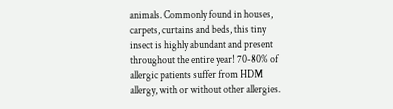animals. Commonly found in houses, carpets, curtains and beds, this tiny insect is highly abundant and present throughout the entire year! 70-80% of allergic patients suffer from HDM allergy, with or without other allergies.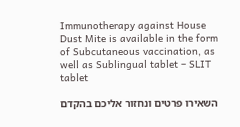Immunotherapy against House Dust Mite is available in the form of Subcutaneous vaccination, as well as Sublingual tablet – SLIT tablet

השאירו פרטים ונחזור אליכם בהקדם